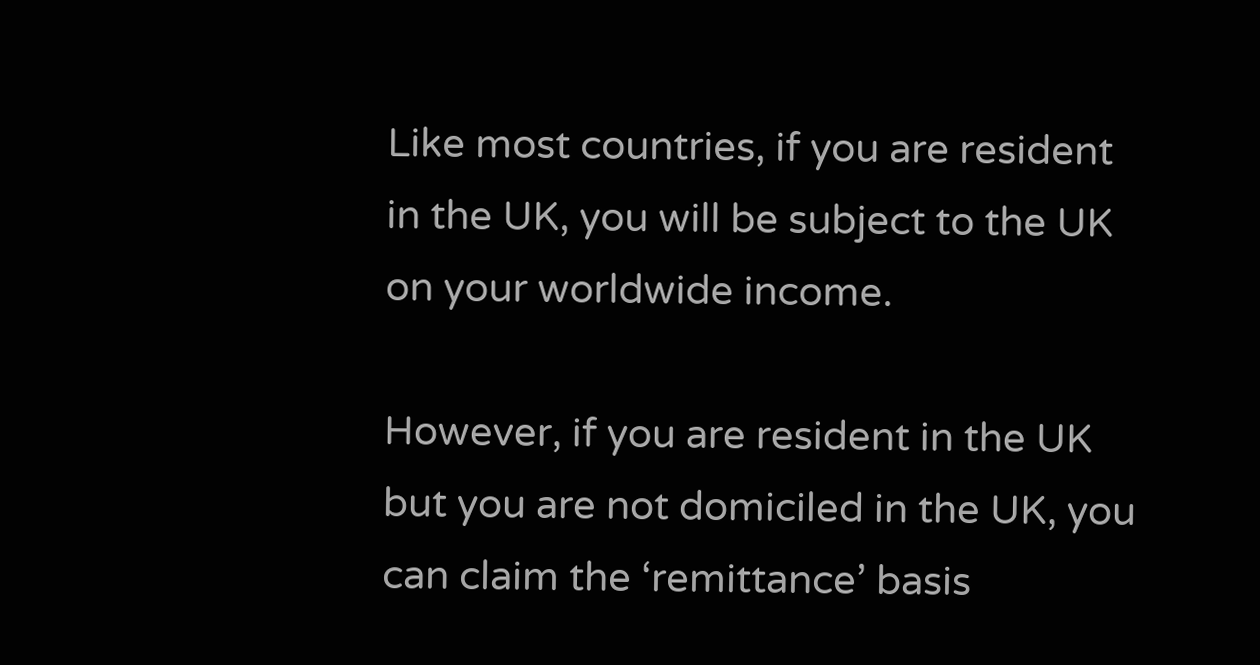Like most countries, if you are resident in the UK, you will be subject to the UK on your worldwide income.

However, if you are resident in the UK but you are not domiciled in the UK, you can claim the ‘remittance’ basis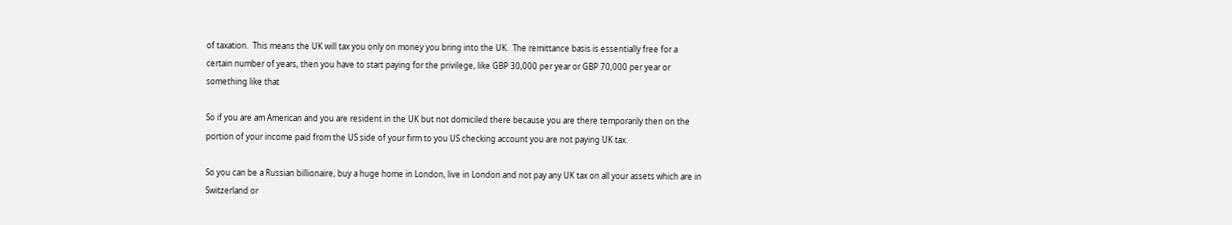of taxation.  This means the UK will tax you only on money you bring into the UK.  The remittance basis is essentially free for a certain number of years, then you have to start paying for the privilege, like GBP 30,000 per year or GBP 70,000 per year or something like that

So if you are am American and you are resident in the UK but not domiciled there because you are there temporarily then on the portion of your income paid from the US side of your firm to you US checking account you are not paying UK tax.

So you can be a Russian billionaire, buy a huge home in London, live in London and not pay any UK tax on all your assets which are in Switzerland or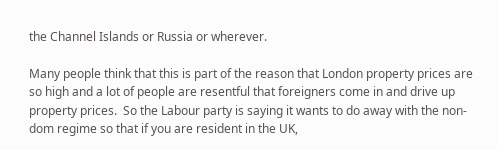the Channel Islands or Russia or wherever.

Many people think that this is part of the reason that London property prices are so high and a lot of people are resentful that foreigners come in and drive up property prices.  So the Labour party is saying it wants to do away with the non-dom regime so that if you are resident in the UK,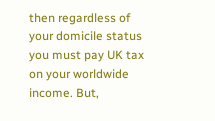then regardless of your domicile status you must pay UK tax on your worldwide income. But,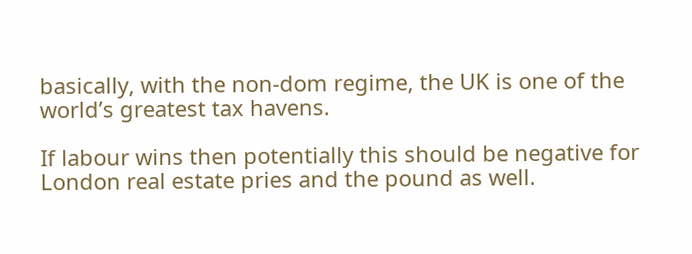basically, with the non-dom regime, the UK is one of the world’s greatest tax havens.

If labour wins then potentially this should be negative for London real estate pries and the pound as well.